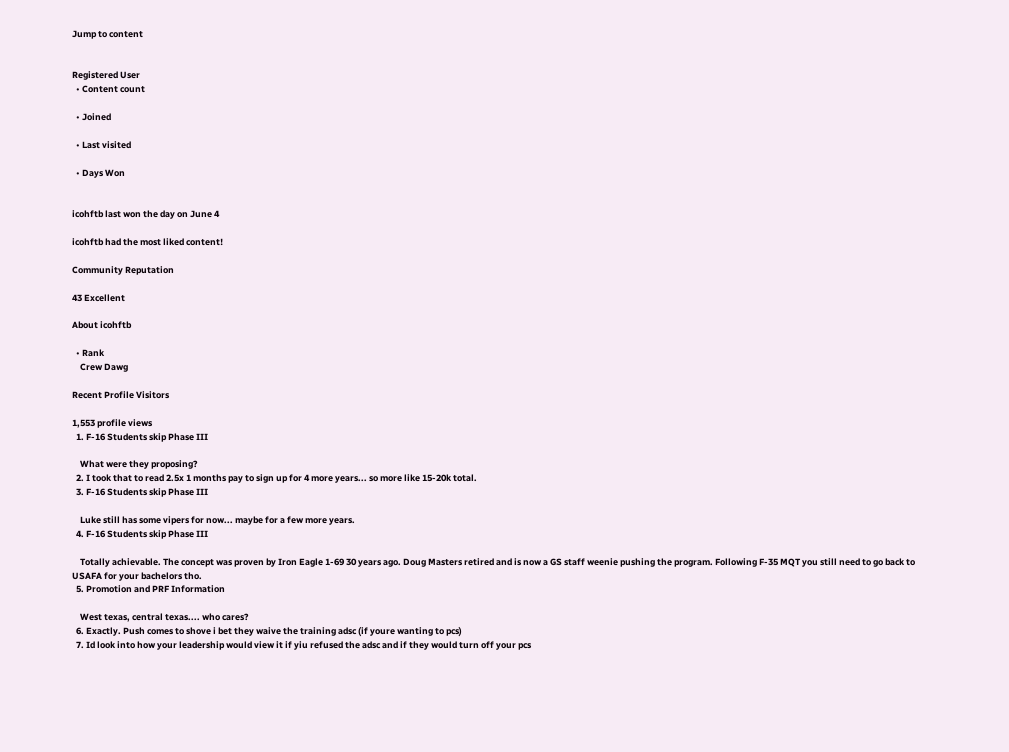Jump to content


Registered User
  • Content count

  • Joined

  • Last visited

  • Days Won


icohftb last won the day on June 4

icohftb had the most liked content!

Community Reputation

43 Excellent

About icohftb

  • Rank
    Crew Dawg

Recent Profile Visitors

1,553 profile views
  1. F-16 Students skip Phase III

    What were they proposing?
  2. I took that to read 2.5x 1 months pay to sign up for 4 more years... so more like 15-20k total.
  3. F-16 Students skip Phase III

    Luke still has some vipers for now... maybe for a few more years.
  4. F-16 Students skip Phase III

    Totally achievable. The concept was proven by Iron Eagle 1-69 30 years ago. Doug Masters retired and is now a GS staff weenie pushing the program. Following F-35 MQT you still need to go back to USAFA for your bachelors tho.
  5. Promotion and PRF Information

    West texas, central texas.... who cares?
  6. Exactly. Push comes to shove i bet they waive the training adsc (if youre wanting to pcs)
  7. Id look into how your leadership would view it if yiu refused the adsc and if they would turn off your pcs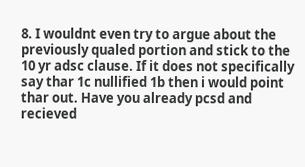8. I wouldnt even try to argue about the previously qualed portion and stick to the 10 yr adsc clause. If it does not specifically say thar 1c nullified 1b then i would point thar out. Have you already pcsd and recieved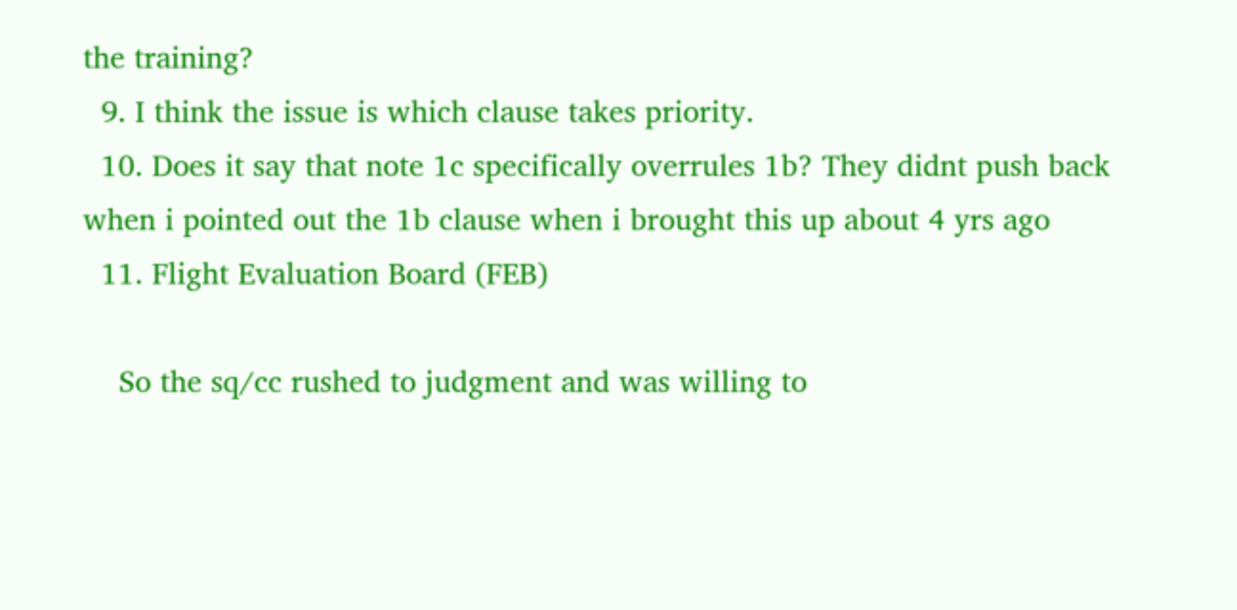the training?
  9. I think the issue is which clause takes priority.
  10. Does it say that note 1c specifically overrules 1b? They didnt push back when i pointed out the 1b clause when i brought this up about 4 yrs ago
  11. Flight Evaluation Board (FEB)

    So the sq/cc rushed to judgment and was willing to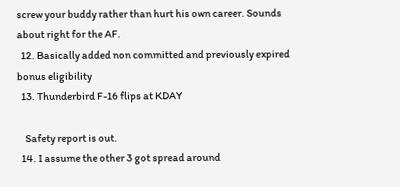screw your buddy rather than hurt his own career. Sounds about right for the AF.
  12. Basically added non committed and previously expired bonus eligibility
  13. Thunderbird F-16 flips at KDAY

    Safety report is out.
  14. I assume the other 3 got spread around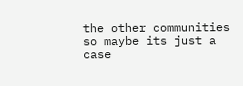the other communities so maybe its just a case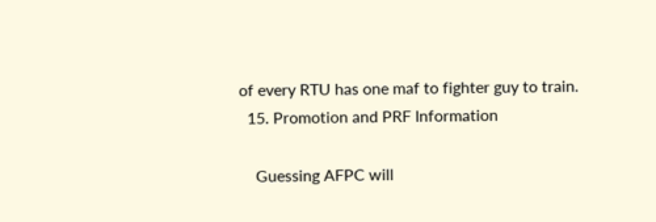of every RTU has one maf to fighter guy to train.
  15. Promotion and PRF Information

    Guessing AFPC will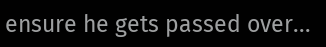ensure he gets passed over...